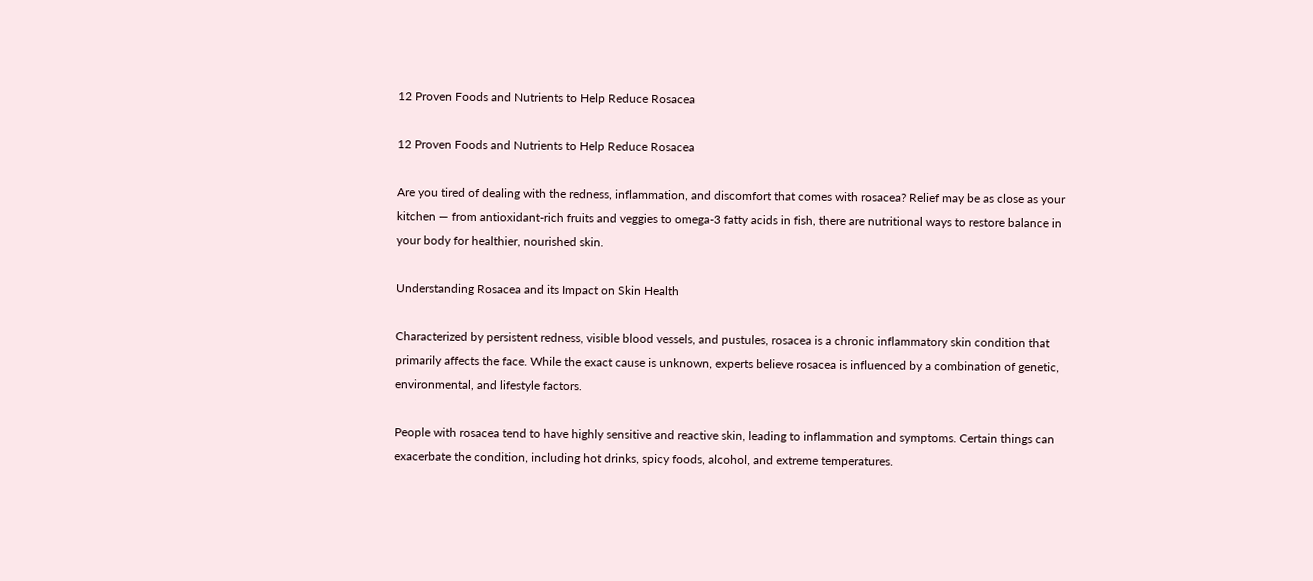12 Proven Foods and Nutrients to Help Reduce Rosacea

12 Proven Foods and Nutrients to Help Reduce Rosacea

Are you tired of dealing with the redness, inflammation, and discomfort that comes with rosacea? Relief may be as close as your kitchen — from antioxidant-rich fruits and veggies to omega-3 fatty acids in fish, there are nutritional ways to restore balance in your body for healthier, nourished skin.

Understanding Rosacea and its Impact on Skin Health

Characterized by persistent redness, visible blood vessels, and pustules, rosacea is a chronic inflammatory skin condition that primarily affects the face. While the exact cause is unknown, experts believe rosacea is influenced by a combination of genetic, environmental, and lifestyle factors.

People with rosacea tend to have highly sensitive and reactive skin, leading to inflammation and symptoms. Certain things can exacerbate the condition, including hot drinks, spicy foods, alcohol, and extreme temperatures.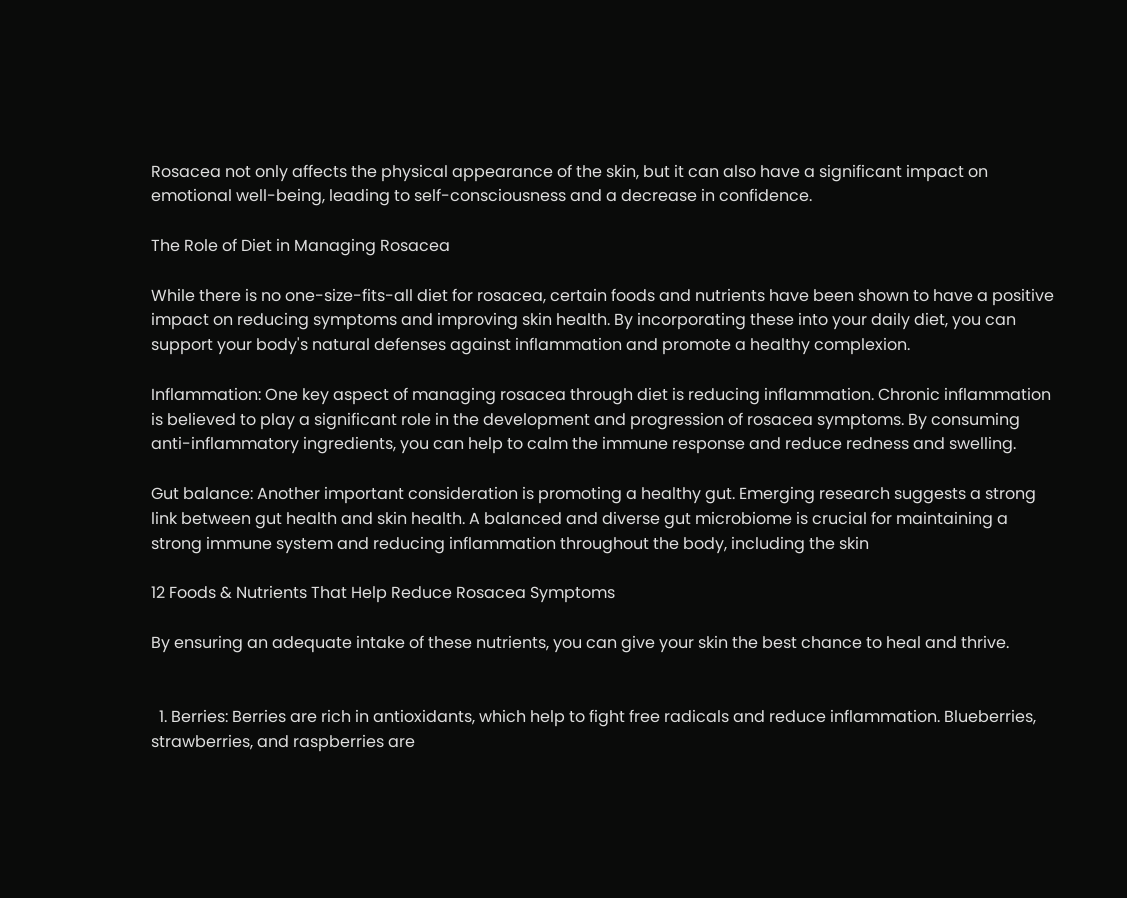Rosacea not only affects the physical appearance of the skin, but it can also have a significant impact on emotional well-being, leading to self-consciousness and a decrease in confidence.

The Role of Diet in Managing Rosacea

While there is no one-size-fits-all diet for rosacea, certain foods and nutrients have been shown to have a positive impact on reducing symptoms and improving skin health. By incorporating these into your daily diet, you can support your body's natural defenses against inflammation and promote a healthy complexion.

Inflammation: One key aspect of managing rosacea through diet is reducing inflammation. Chronic inflammation is believed to play a significant role in the development and progression of rosacea symptoms. By consuming anti-inflammatory ingredients, you can help to calm the immune response and reduce redness and swelling.

Gut balance: Another important consideration is promoting a healthy gut. Emerging research suggests a strong link between gut health and skin health. A balanced and diverse gut microbiome is crucial for maintaining a strong immune system and reducing inflammation throughout the body, including the skin

12 Foods & Nutrients That Help Reduce Rosacea Symptoms

By ensuring an adequate intake of these nutrients, you can give your skin the best chance to heal and thrive.


  1. Berries: Berries are rich in antioxidants, which help to fight free radicals and reduce inflammation. Blueberries, strawberries, and raspberries are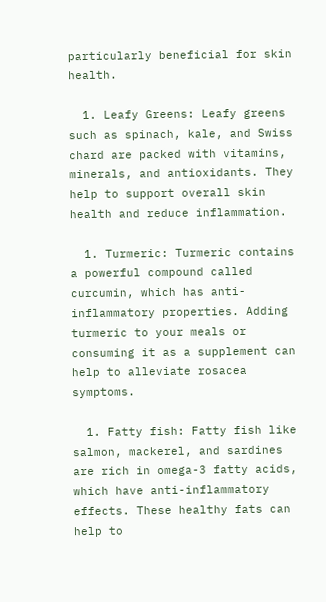particularly beneficial for skin health.

  1. Leafy Greens: Leafy greens such as spinach, kale, and Swiss chard are packed with vitamins, minerals, and antioxidants. They help to support overall skin health and reduce inflammation.

  1. Turmeric: Turmeric contains a powerful compound called curcumin, which has anti-inflammatory properties. Adding turmeric to your meals or consuming it as a supplement can help to alleviate rosacea symptoms.

  1. Fatty fish: Fatty fish like salmon, mackerel, and sardines are rich in omega-3 fatty acids, which have anti-inflammatory effects. These healthy fats can help to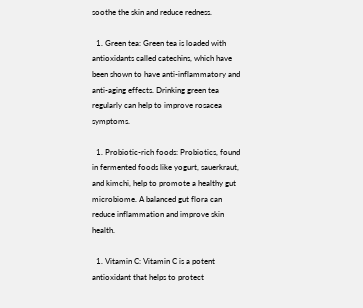soothe the skin and reduce redness.

  1. Green tea: Green tea is loaded with antioxidants called catechins, which have been shown to have anti-inflammatory and anti-aging effects. Drinking green tea regularly can help to improve rosacea symptoms.

  1. Probiotic-rich foods: Probiotics, found in fermented foods like yogurt, sauerkraut, and kimchi, help to promote a healthy gut microbiome. A balanced gut flora can reduce inflammation and improve skin health.

  1. Vitamin C: Vitamin C is a potent antioxidant that helps to protect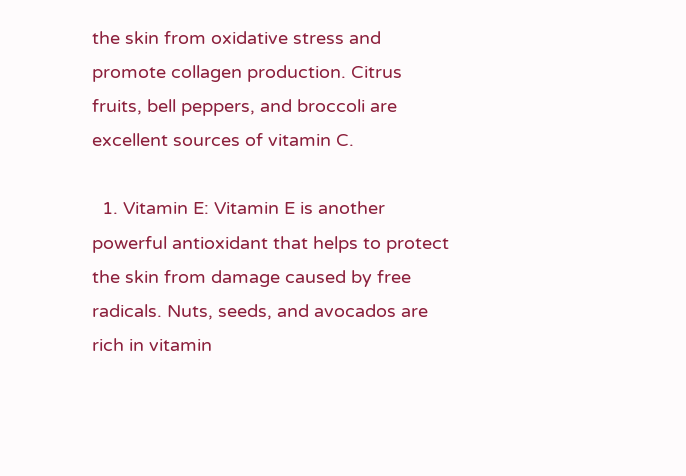the skin from oxidative stress and promote collagen production. Citrus fruits, bell peppers, and broccoli are excellent sources of vitamin C.

  1. Vitamin E: Vitamin E is another powerful antioxidant that helps to protect the skin from damage caused by free radicals. Nuts, seeds, and avocados are rich in vitamin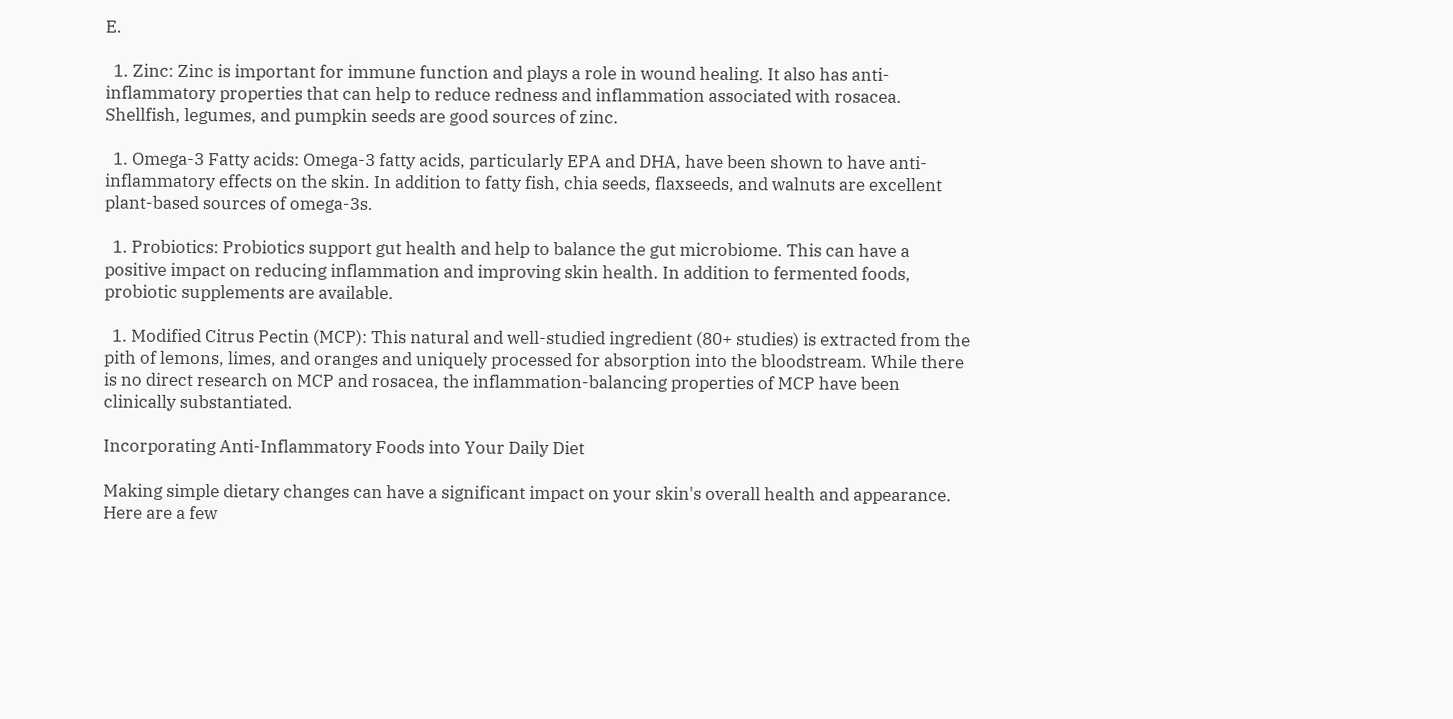E.

  1. Zinc: Zinc is important for immune function and plays a role in wound healing. It also has anti-inflammatory properties that can help to reduce redness and inflammation associated with rosacea. Shellfish, legumes, and pumpkin seeds are good sources of zinc.

  1. Omega-3 Fatty acids: Omega-3 fatty acids, particularly EPA and DHA, have been shown to have anti-inflammatory effects on the skin. In addition to fatty fish, chia seeds, flaxseeds, and walnuts are excellent plant-based sources of omega-3s.

  1. Probiotics: Probiotics support gut health and help to balance the gut microbiome. This can have a positive impact on reducing inflammation and improving skin health. In addition to fermented foods, probiotic supplements are available.

  1. Modified Citrus Pectin (MCP): This natural and well-studied ingredient (80+ studies) is extracted from the pith of lemons, limes, and oranges and uniquely processed for absorption into the bloodstream. While there is no direct research on MCP and rosacea, the inflammation-balancing properties of MCP have been clinically substantiated.

Incorporating Anti-Inflammatory Foods into Your Daily Diet

Making simple dietary changes can have a significant impact on your skin's overall health and appearance. Here are a few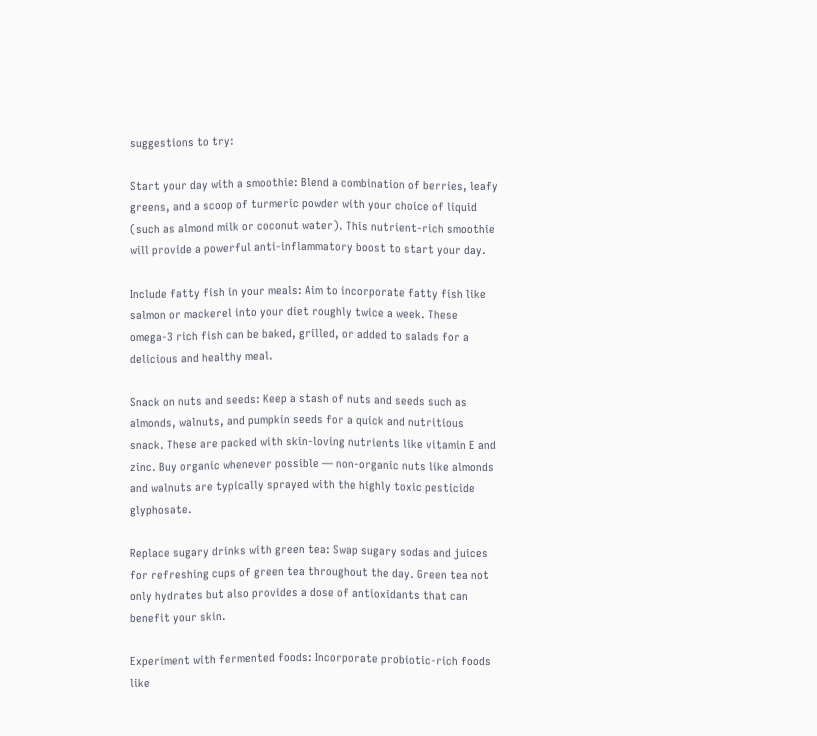suggestions to try:

Start your day with a smoothie: Blend a combination of berries, leafy greens, and a scoop of turmeric powder with your choice of liquid (such as almond milk or coconut water). This nutrient-rich smoothie will provide a powerful anti-inflammatory boost to start your day.

Include fatty fish in your meals: Aim to incorporate fatty fish like salmon or mackerel into your diet roughly twice a week. These omega-3 rich fish can be baked, grilled, or added to salads for a delicious and healthy meal.

Snack on nuts and seeds: Keep a stash of nuts and seeds such as almonds, walnuts, and pumpkin seeds for a quick and nutritious snack. These are packed with skin-loving nutrients like vitamin E and zinc. Buy organic whenever possible — non-organic nuts like almonds and walnuts are typically sprayed with the highly toxic pesticide glyphosate.

Replace sugary drinks with green tea: Swap sugary sodas and juices for refreshing cups of green tea throughout the day. Green tea not only hydrates but also provides a dose of antioxidants that can benefit your skin.

Experiment with fermented foods: Incorporate probiotic-rich foods like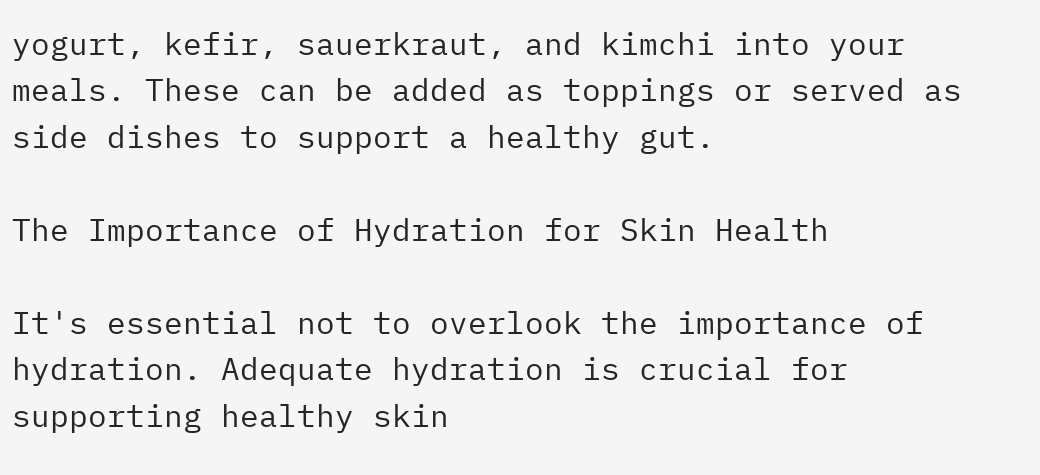yogurt, kefir, sauerkraut, and kimchi into your meals. These can be added as toppings or served as side dishes to support a healthy gut.

The Importance of Hydration for Skin Health

It's essential not to overlook the importance of hydration. Adequate hydration is crucial for supporting healthy skin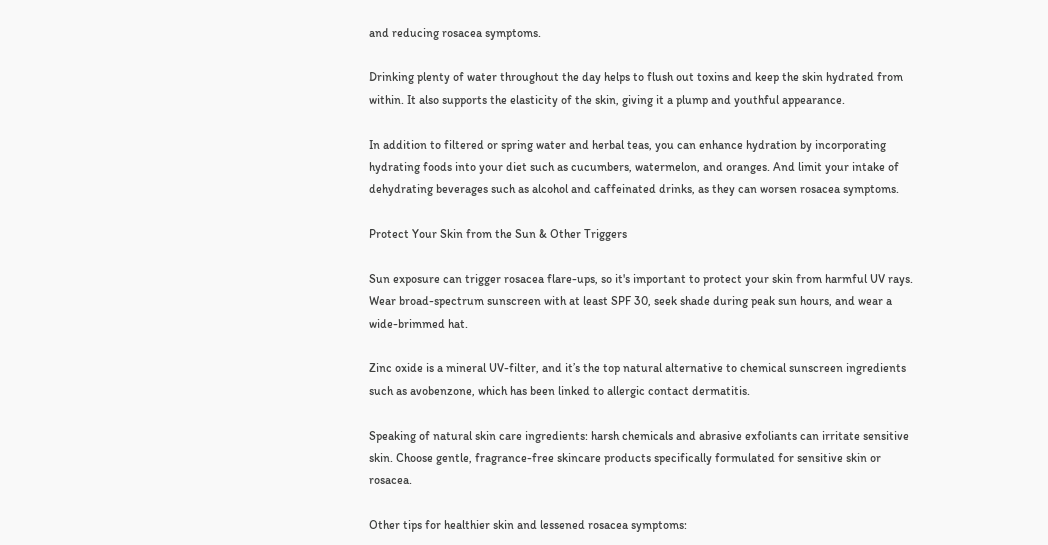and reducing rosacea symptoms.

Drinking plenty of water throughout the day helps to flush out toxins and keep the skin hydrated from within. It also supports the elasticity of the skin, giving it a plump and youthful appearance.

In addition to filtered or spring water and herbal teas, you can enhance hydration by incorporating hydrating foods into your diet such as cucumbers, watermelon, and oranges. And limit your intake of dehydrating beverages such as alcohol and caffeinated drinks, as they can worsen rosacea symptoms.

Protect Your Skin from the Sun & Other Triggers

Sun exposure can trigger rosacea flare-ups, so it's important to protect your skin from harmful UV rays. Wear broad-spectrum sunscreen with at least SPF 30, seek shade during peak sun hours, and wear a wide-brimmed hat.

Zinc oxide is a mineral UV-filter, and it’s the top natural alternative to chemical sunscreen ingredients such as avobenzone, which has been linked to allergic contact dermatitis.

Speaking of natural skin care ingredients: harsh chemicals and abrasive exfoliants can irritate sensitive skin. Choose gentle, fragrance-free skincare products specifically formulated for sensitive skin or rosacea.

Other tips for healthier skin and lessened rosacea symptoms: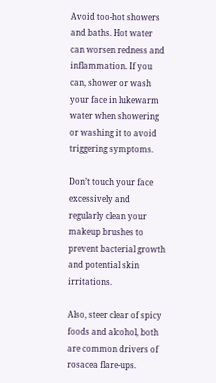Avoid too-hot showers and baths. Hot water can worsen redness and inflammation. If you can, shower or wash your face in lukewarm water when showering or washing it to avoid triggering symptoms.

Don’t touch your face excessively and regularly clean your makeup brushes to prevent bacterial growth and potential skin irritations.

Also, steer clear of spicy foods and alcohol, both are common drivers of rosacea flare-ups.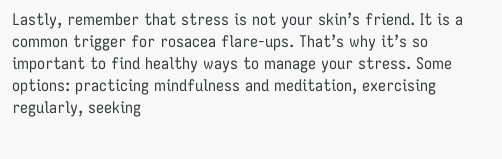Lastly, remember that stress is not your skin’s friend. It is a common trigger for rosacea flare-ups. That’s why it’s so important to find healthy ways to manage your stress. Some options: practicing mindfulness and meditation, exercising regularly, seeking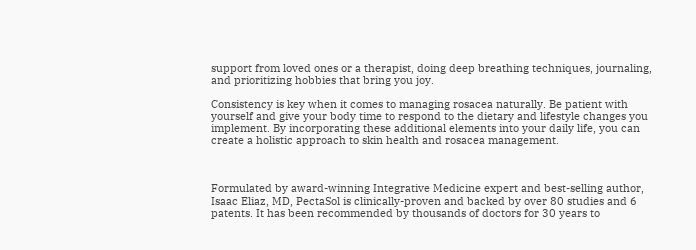support from loved ones or a therapist, doing deep breathing techniques, journaling, and prioritizing hobbies that bring you joy.

Consistency is key when it comes to managing rosacea naturally. Be patient with yourself and give your body time to respond to the dietary and lifestyle changes you implement. By incorporating these additional elements into your daily life, you can create a holistic approach to skin health and rosacea management.



Formulated by award-winning Integrative Medicine expert and best-selling author, Isaac Eliaz, MD, PectaSol is clinically-proven and backed by over 80 studies and 6 patents. It has been recommended by thousands of doctors for 30 years to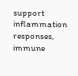support inflammation responses, immune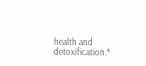health and detoxification.*